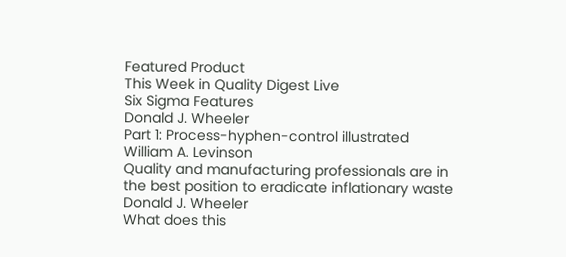Featured Product
This Week in Quality Digest Live
Six Sigma Features
Donald J. Wheeler
Part 1: Process-hyphen-control illustrated
William A. Levinson
Quality and manufacturing professionals are in the best position to eradicate inflationary waste
Donald J. Wheeler
What does this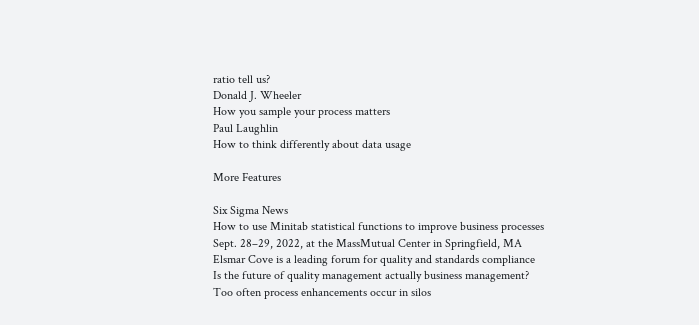ratio tell us?
Donald J. Wheeler
How you sample your process matters
Paul Laughlin
How to think differently about data usage

More Features

Six Sigma News
How to use Minitab statistical functions to improve business processes
Sept. 28–29, 2022, at the MassMutual Center in Springfield, MA
Elsmar Cove is a leading forum for quality and standards compliance
Is the future of quality management actually business management?
Too often process enhancements occur in silos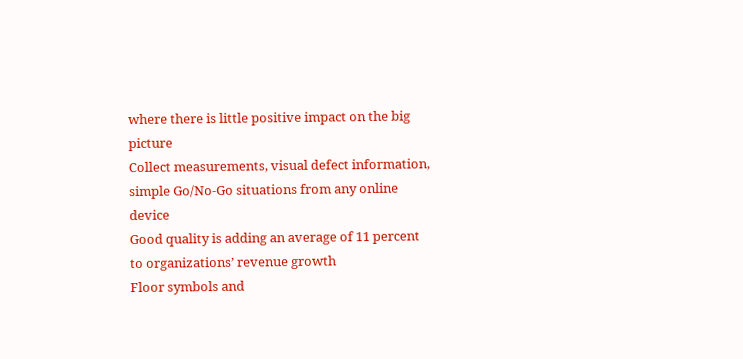where there is little positive impact on the big picture
Collect measurements, visual defect information, simple Go/No-Go situations from any online device
Good quality is adding an average of 11 percent to organizations’ revenue growth
Floor symbols and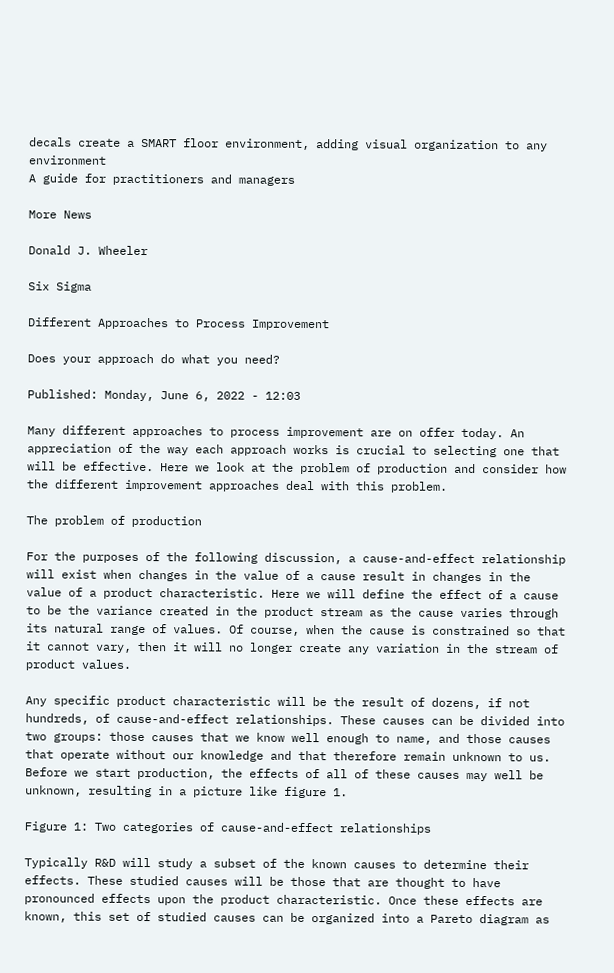decals create a SMART floor environment, adding visual organization to any environment
A guide for practitioners and managers

More News

Donald J. Wheeler

Six Sigma

Different Approaches to Process Improvement

Does your approach do what you need?

Published: Monday, June 6, 2022 - 12:03

Many different approaches to process improvement are on offer today. An appreciation of the way each approach works is crucial to selecting one that will be effective. Here we look at the problem of production and consider how the different improvement approaches deal with this problem.

The problem of production

For the purposes of the following discussion, a cause-and-effect relationship will exist when changes in the value of a cause result in changes in the value of a product characteristic. Here we will define the effect of a cause to be the variance created in the product stream as the cause varies through its natural range of values. Of course, when the cause is constrained so that it cannot vary, then it will no longer create any variation in the stream of product values.

Any specific product characteristic will be the result of dozens, if not hundreds, of cause-and-effect relationships. These causes can be divided into two groups: those causes that we know well enough to name, and those causes that operate without our knowledge and that therefore remain unknown to us. Before we start production, the effects of all of these causes may well be unknown, resulting in a picture like figure 1.

Figure 1: Two categories of cause-and-effect relationships

Typically R&D will study a subset of the known causes to determine their effects. These studied causes will be those that are thought to have pronounced effects upon the product characteristic. Once these effects are known, this set of studied causes can be organized into a Pareto diagram as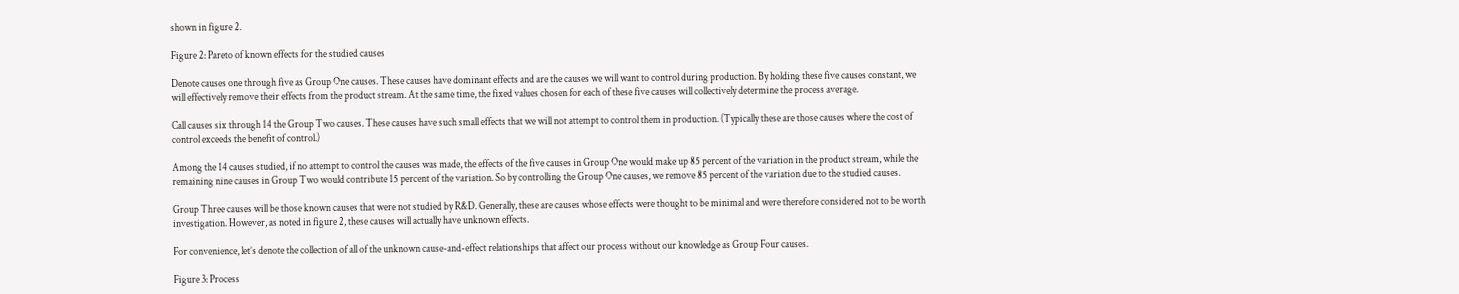shown in figure 2.

Figure 2: Pareto of known effects for the studied causes

Denote causes one through five as Group One causes. These causes have dominant effects and are the causes we will want to control during production. By holding these five causes constant, we will effectively remove their effects from the product stream. At the same time, the fixed values chosen for each of these five causes will collectively determine the process average.

Call causes six through 14 the Group Two causes. These causes have such small effects that we will not attempt to control them in production. (Typically these are those causes where the cost of control exceeds the benefit of control.)

Among the 14 causes studied, if no attempt to control the causes was made, the effects of the five causes in Group One would make up 85 percent of the variation in the product stream, while the remaining nine causes in Group Two would contribute 15 percent of the variation. So by controlling the Group One causes, we remove 85 percent of the variation due to the studied causes.

Group Three causes will be those known causes that were not studied by R&D. Generally, these are causes whose effects were thought to be minimal and were therefore considered not to be worth investigation. However, as noted in figure 2, these causes will actually have unknown effects.

For convenience, let’s denote the collection of all of the unknown cause-and-effect relationships that affect our process without our knowledge as Group Four causes.

Figure 3: Process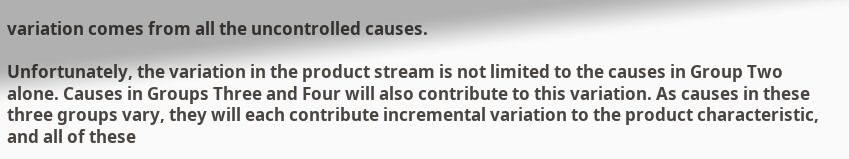variation comes from all the uncontrolled causes.

Unfortunately, the variation in the product stream is not limited to the causes in Group Two alone. Causes in Groups Three and Four will also contribute to this variation. As causes in these three groups vary, they will each contribute incremental variation to the product characteristic, and all of these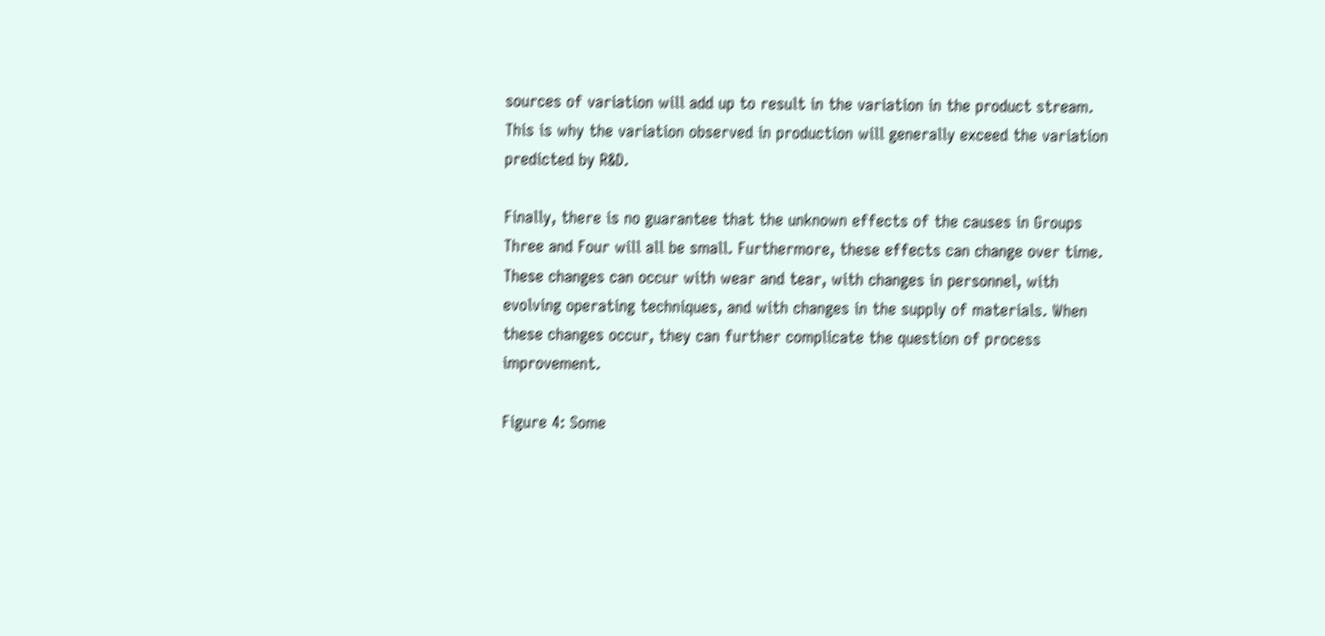sources of variation will add up to result in the variation in the product stream. This is why the variation observed in production will generally exceed the variation predicted by R&D.

Finally, there is no guarantee that the unknown effects of the causes in Groups Three and Four will all be small. Furthermore, these effects can change over time. These changes can occur with wear and tear, with changes in personnel, with evolving operating techniques, and with changes in the supply of materials. When these changes occur, they can further complicate the question of process improvement.

Figure 4: Some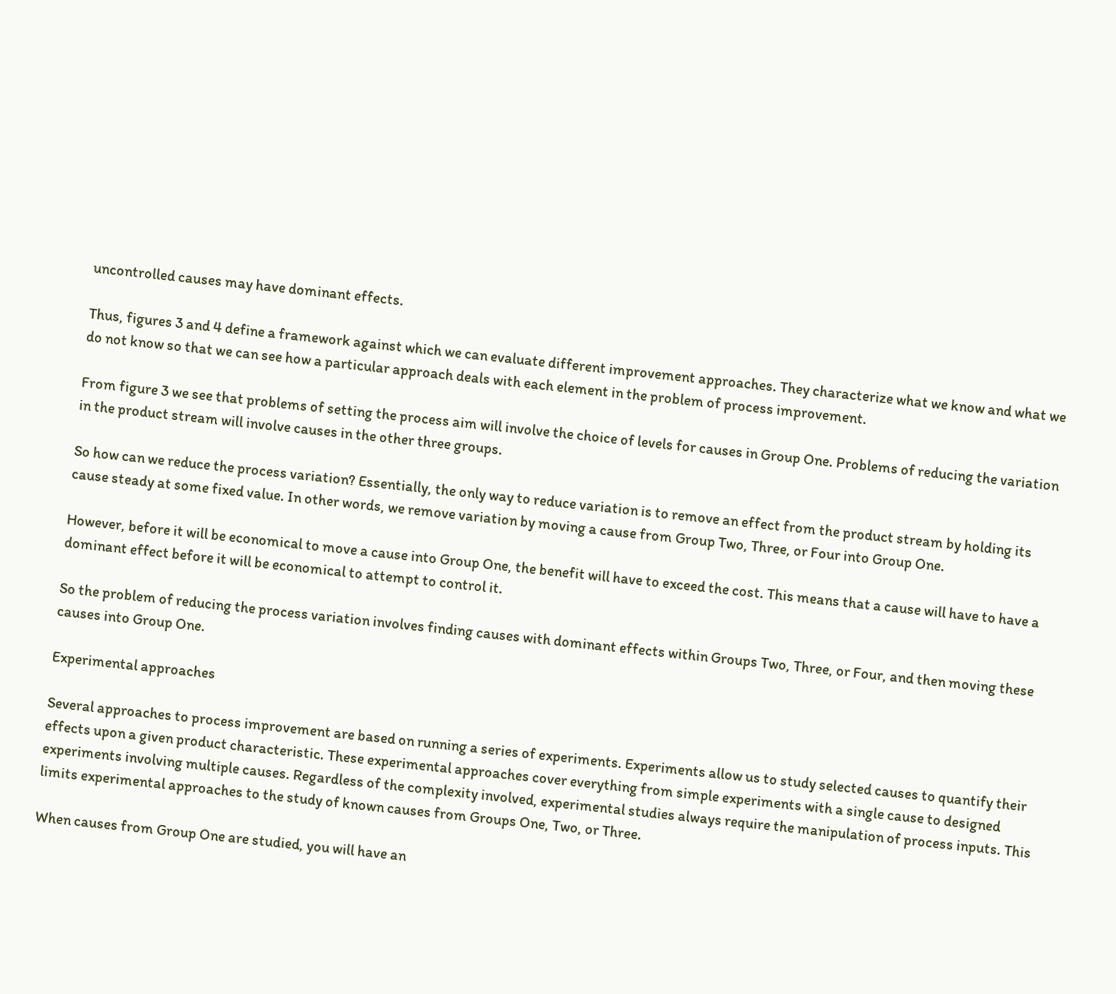uncontrolled causes may have dominant effects.

Thus, figures 3 and 4 define a framework against which we can evaluate different improvement approaches. They characterize what we know and what we do not know so that we can see how a particular approach deals with each element in the problem of process improvement.

From figure 3 we see that problems of setting the process aim will involve the choice of levels for causes in Group One. Problems of reducing the variation in the product stream will involve causes in the other three groups.

So how can we reduce the process variation? Essentially, the only way to reduce variation is to remove an effect from the product stream by holding its cause steady at some fixed value. In other words, we remove variation by moving a cause from Group Two, Three, or Four into Group One.

However, before it will be economical to move a cause into Group One, the benefit will have to exceed the cost. This means that a cause will have to have a dominant effect before it will be economical to attempt to control it.

So the problem of reducing the process variation involves finding causes with dominant effects within Groups Two, Three, or Four, and then moving these causes into Group One.

Experimental approaches

Several approaches to process improvement are based on running a series of experiments. Experiments allow us to study selected causes to quantify their effects upon a given product characteristic. These experimental approaches cover everything from simple experiments with a single cause to designed experiments involving multiple causes. Regardless of the complexity involved, experimental studies always require the manipulation of process inputs. This limits experimental approaches to the study of known causes from Groups One, Two, or Three.

When causes from Group One are studied, you will have an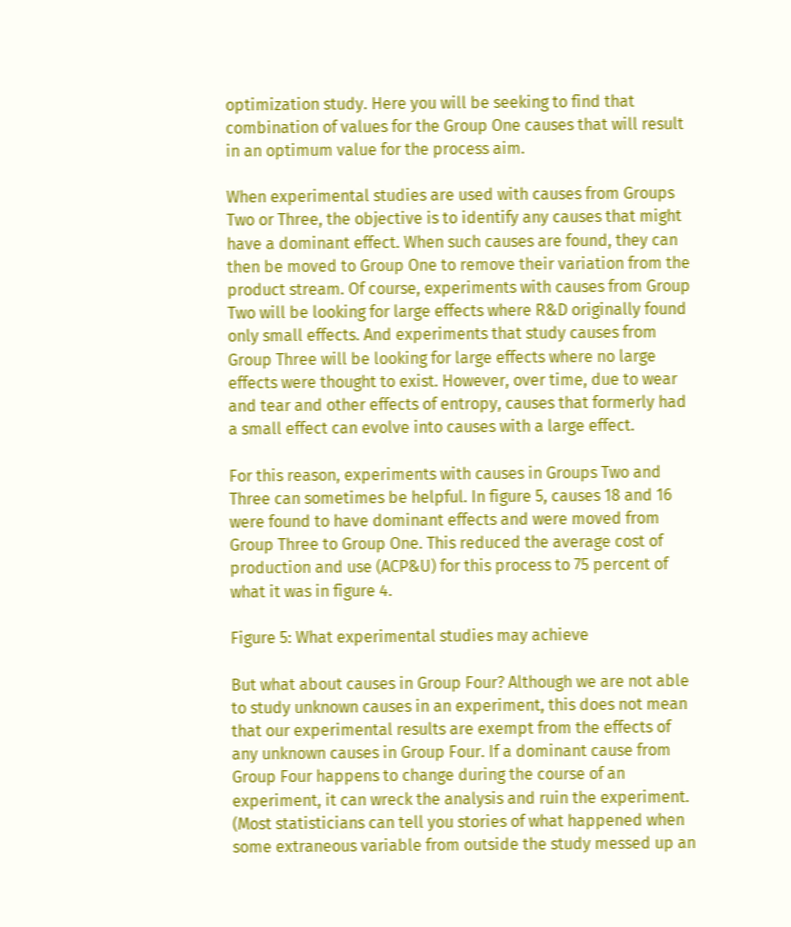optimization study. Here you will be seeking to find that combination of values for the Group One causes that will result in an optimum value for the process aim.

When experimental studies are used with causes from Groups Two or Three, the objective is to identify any causes that might have a dominant effect. When such causes are found, they can then be moved to Group One to remove their variation from the product stream. Of course, experiments with causes from Group Two will be looking for large effects where R&D originally found only small effects. And experiments that study causes from Group Three will be looking for large effects where no large effects were thought to exist. However, over time, due to wear and tear and other effects of entropy, causes that formerly had a small effect can evolve into causes with a large effect.

For this reason, experiments with causes in Groups Two and Three can sometimes be helpful. In figure 5, causes 18 and 16 were found to have dominant effects and were moved from Group Three to Group One. This reduced the average cost of production and use (ACP&U) for this process to 75 percent of what it was in figure 4.

Figure 5: What experimental studies may achieve

But what about causes in Group Four? Although we are not able to study unknown causes in an experiment, this does not mean that our experimental results are exempt from the effects of any unknown causes in Group Four. If a dominant cause from Group Four happens to change during the course of an experiment, it can wreck the analysis and ruin the experiment. (Most statisticians can tell you stories of what happened when some extraneous variable from outside the study messed up an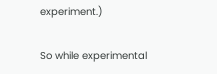experiment.)

So while experimental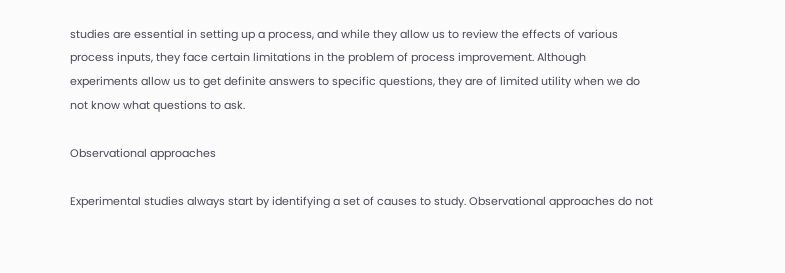studies are essential in setting up a process, and while they allow us to review the effects of various process inputs, they face certain limitations in the problem of process improvement. Although experiments allow us to get definite answers to specific questions, they are of limited utility when we do not know what questions to ask.

Observational approaches

Experimental studies always start by identifying a set of causes to study. Observational approaches do not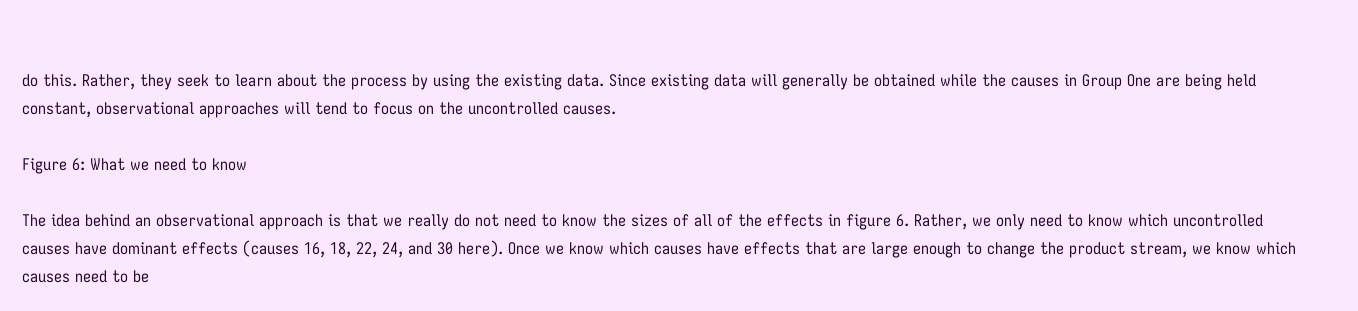do this. Rather, they seek to learn about the process by using the existing data. Since existing data will generally be obtained while the causes in Group One are being held constant, observational approaches will tend to focus on the uncontrolled causes.

Figure 6: What we need to know

The idea behind an observational approach is that we really do not need to know the sizes of all of the effects in figure 6. Rather, we only need to know which uncontrolled causes have dominant effects (causes 16, 18, 22, 24, and 30 here). Once we know which causes have effects that are large enough to change the product stream, we know which causes need to be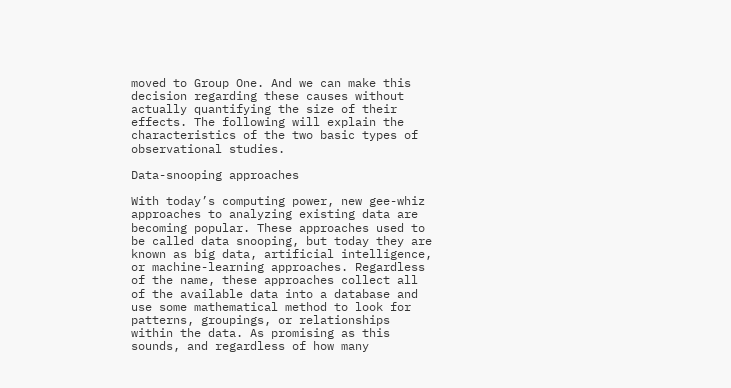moved to Group One. And we can make this decision regarding these causes without actually quantifying the size of their effects. The following will explain the characteristics of the two basic types of observational studies.

Data-snooping approaches

With today’s computing power, new gee-whiz approaches to analyzing existing data are becoming popular. These approaches used to be called data snooping, but today they are known as big data, artificial intelligence, or machine-learning approaches. Regardless of the name, these approaches collect all of the available data into a database and use some mathematical method to look for patterns, groupings, or relationships within the data. As promising as this sounds, and regardless of how many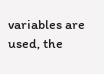variables are used, the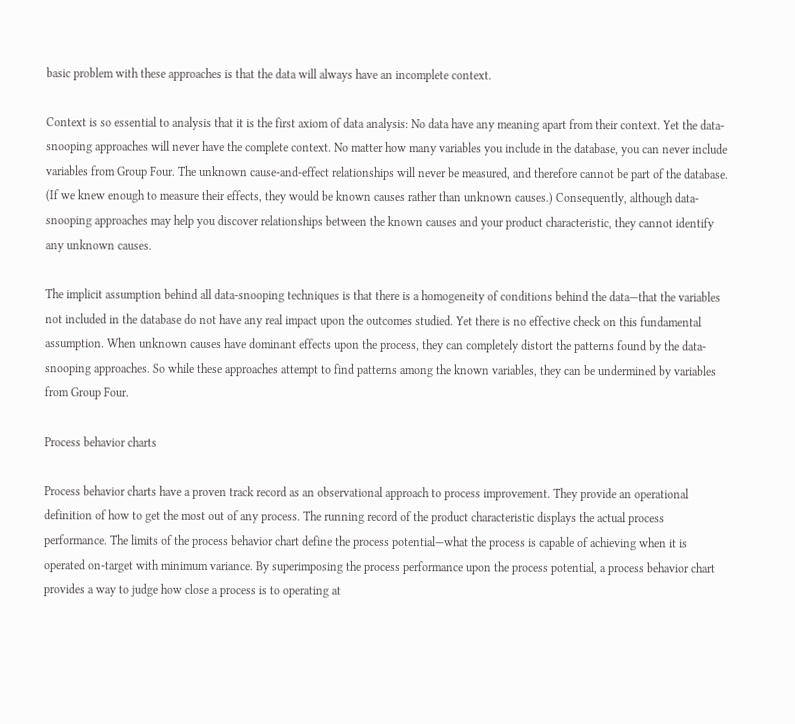basic problem with these approaches is that the data will always have an incomplete context.

Context is so essential to analysis that it is the first axiom of data analysis: No data have any meaning apart from their context. Yet the data-snooping approaches will never have the complete context. No matter how many variables you include in the database, you can never include variables from Group Four. The unknown cause-and-effect relationships will never be measured, and therefore cannot be part of the database. (If we knew enough to measure their effects, they would be known causes rather than unknown causes.) Consequently, although data-snooping approaches may help you discover relationships between the known causes and your product characteristic, they cannot identify any unknown causes.

The implicit assumption behind all data-snooping techniques is that there is a homogeneity of conditions behind the data—that the variables not included in the database do not have any real impact upon the outcomes studied. Yet there is no effective check on this fundamental assumption. When unknown causes have dominant effects upon the process, they can completely distort the patterns found by the data-snooping approaches. So while these approaches attempt to find patterns among the known variables, they can be undermined by variables from Group Four.

Process behavior charts

Process behavior charts have a proven track record as an observational approach to process improvement. They provide an operational definition of how to get the most out of any process. The running record of the product characteristic displays the actual process performance. The limits of the process behavior chart define the process potential—what the process is capable of achieving when it is operated on-target with minimum variance. By superimposing the process performance upon the process potential, a process behavior chart provides a way to judge how close a process is to operating at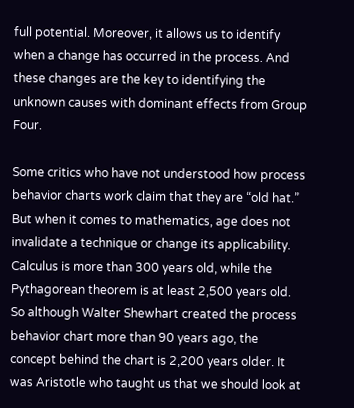full potential. Moreover, it allows us to identify when a change has occurred in the process. And these changes are the key to identifying the unknown causes with dominant effects from Group Four.

Some critics who have not understood how process behavior charts work claim that they are “old hat.” But when it comes to mathematics, age does not invalidate a technique or change its applicability. Calculus is more than 300 years old, while the Pythagorean theorem is at least 2,500 years old. So although Walter Shewhart created the process behavior chart more than 90 years ago, the concept behind the chart is 2,200 years older. It was Aristotle who taught us that we should look at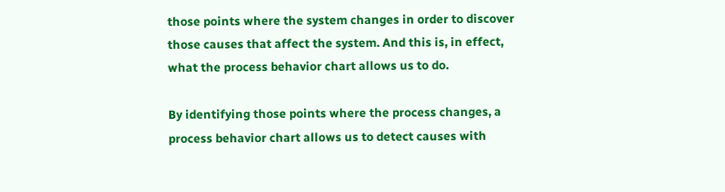those points where the system changes in order to discover those causes that affect the system. And this is, in effect, what the process behavior chart allows us to do.

By identifying those points where the process changes, a process behavior chart allows us to detect causes with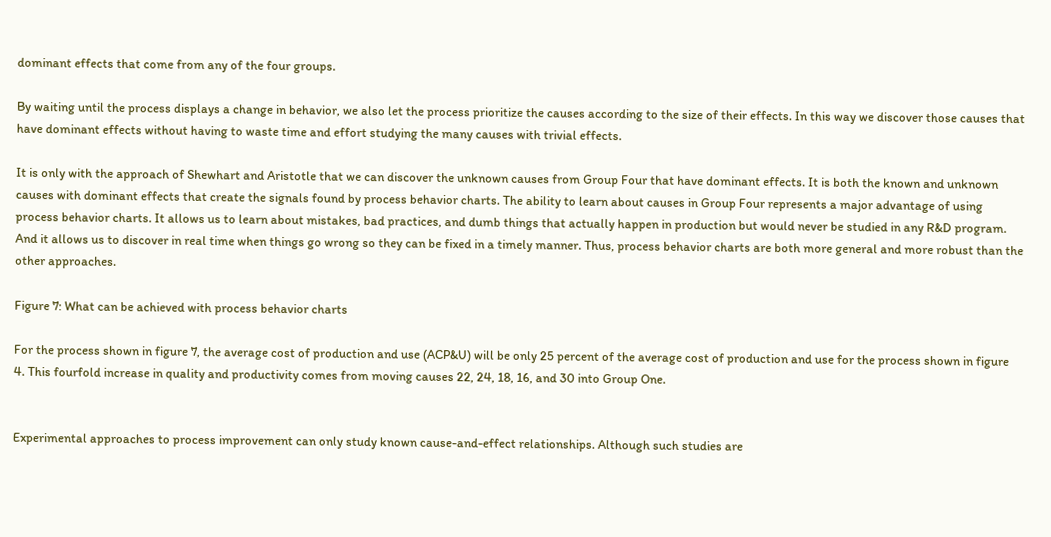dominant effects that come from any of the four groups.

By waiting until the process displays a change in behavior, we also let the process prioritize the causes according to the size of their effects. In this way we discover those causes that have dominant effects without having to waste time and effort studying the many causes with trivial effects.

It is only with the approach of Shewhart and Aristotle that we can discover the unknown causes from Group Four that have dominant effects. It is both the known and unknown causes with dominant effects that create the signals found by process behavior charts. The ability to learn about causes in Group Four represents a major advantage of using process behavior charts. It allows us to learn about mistakes, bad practices, and dumb things that actually happen in production but would never be studied in any R&D program. And it allows us to discover in real time when things go wrong so they can be fixed in a timely manner. Thus, process behavior charts are both more general and more robust than the other approaches.

Figure 7: What can be achieved with process behavior charts

For the process shown in figure 7, the average cost of production and use (ACP&U) will be only 25 percent of the average cost of production and use for the process shown in figure 4. This fourfold increase in quality and productivity comes from moving causes 22, 24, 18, 16, and 30 into Group One.


Experimental approaches to process improvement can only study known cause-and-effect relationships. Although such studies are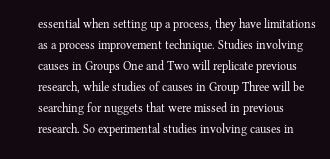essential when setting up a process, they have limitations as a process improvement technique. Studies involving causes in Groups One and Two will replicate previous research, while studies of causes in Group Three will be searching for nuggets that were missed in previous research. So experimental studies involving causes in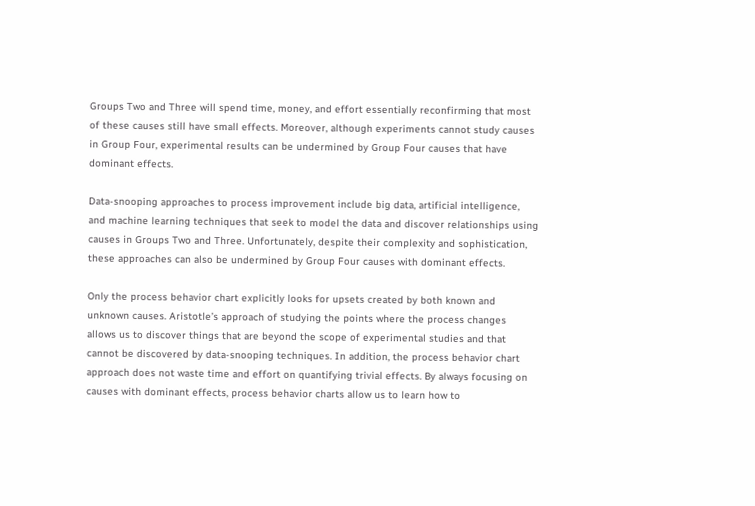Groups Two and Three will spend time, money, and effort essentially reconfirming that most of these causes still have small effects. Moreover, although experiments cannot study causes in Group Four, experimental results can be undermined by Group Four causes that have dominant effects.

Data-snooping approaches to process improvement include big data, artificial intelligence, and machine learning techniques that seek to model the data and discover relationships using causes in Groups Two and Three. Unfortunately, despite their complexity and sophistication, these approaches can also be undermined by Group Four causes with dominant effects.

Only the process behavior chart explicitly looks for upsets created by both known and unknown causes. Aristotle’s approach of studying the points where the process changes allows us to discover things that are beyond the scope of experimental studies and that cannot be discovered by data-snooping techniques. In addition, the process behavior chart approach does not waste time and effort on quantifying trivial effects. By always focusing on causes with dominant effects, process behavior charts allow us to learn how to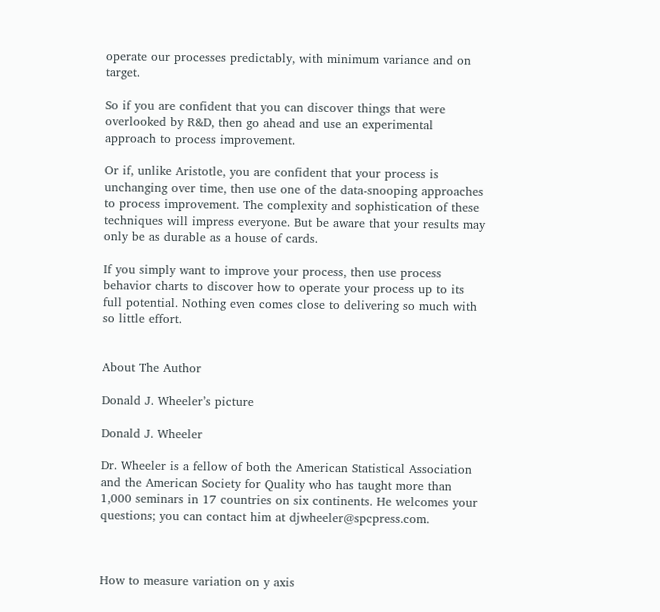operate our processes predictably, with minimum variance and on target.

So if you are confident that you can discover things that were overlooked by R&D, then go ahead and use an experimental approach to process improvement.

Or if, unlike Aristotle, you are confident that your process is unchanging over time, then use one of the data-snooping approaches to process improvement. The complexity and sophistication of these techniques will impress everyone. But be aware that your results may only be as durable as a house of cards.

If you simply want to improve your process, then use process behavior charts to discover how to operate your process up to its full potential. Nothing even comes close to delivering so much with so little effort.


About The Author

Donald J. Wheeler’s picture

Donald J. Wheeler

Dr. Wheeler is a fellow of both the American Statistical Association and the American Society for Quality who has taught more than 1,000 seminars in 17 countries on six continents. He welcomes your questions; you can contact him at djwheeler@spcpress.com.



How to measure variation on y axis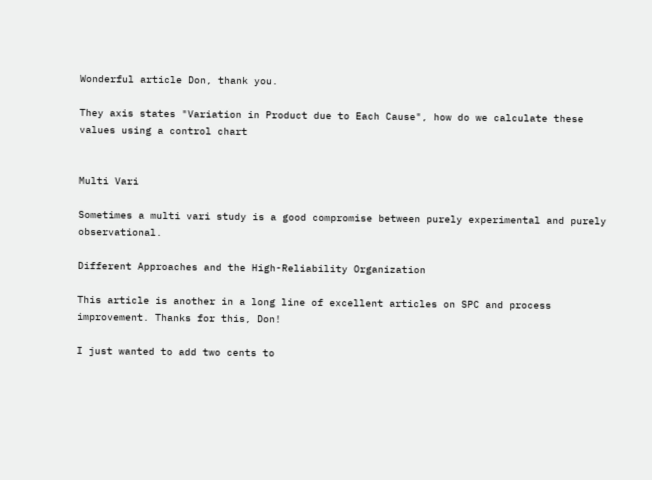Wonderful article Don, thank you.

They axis states "Variation in Product due to Each Cause", how do we calculate these values using a control chart


Multi Vari

Sometimes a multi vari study is a good compromise between purely experimental and purely observational.

Different Approaches and the High-Reliability Organization

This article is another in a long line of excellent articles on SPC and process improvement. Thanks for this, Don!

I just wanted to add two cents to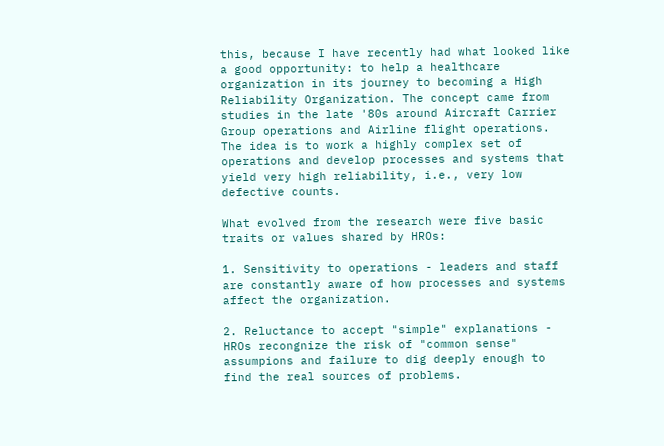this, because I have recently had what looked like a good opportunity: to help a healthcare organization in its journey to becoming a High Reliability Organization. The concept came from studies in the late '80s around Aircraft Carrier Group operations and Airline flight operations. The idea is to work a highly complex set of operations and develop processes and systems that yield very high reliability, i.e., very low defective counts.

What evolved from the research were five basic traits or values shared by HROs:

1. Sensitivity to operations - leaders and staff are constantly aware of how processes and systems affect the organization.

2. Reluctance to accept "simple" explanations - HROs recongnize the risk of "common sense" assumpions and failure to dig deeply enough to find the real sources of problems.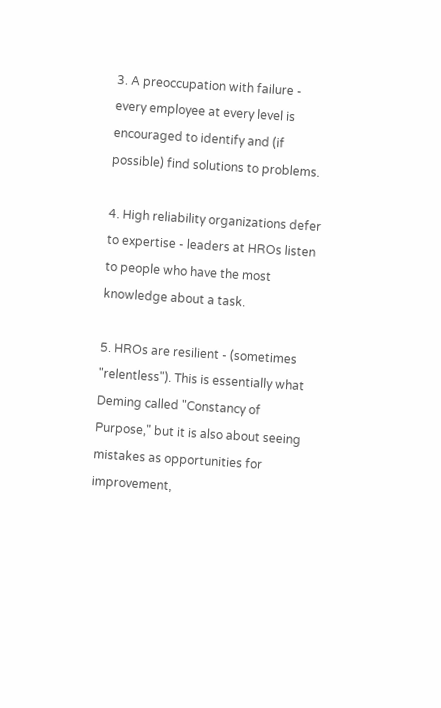3. A preoccupation with failure - every employee at every level is encouraged to identify and (if possible) find solutions to problems.

4. High reliability organizations defer to expertise - leaders at HROs listen to people who have the most knowledge about a task.

5. HROs are resilient - (sometimes "relentless"). This is essentially what Deming called "Constancy of Purpose," but it is also about seeing mistakes as opportunities for improvement,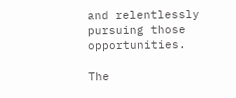and relentlessly pursuing those opportunities.

The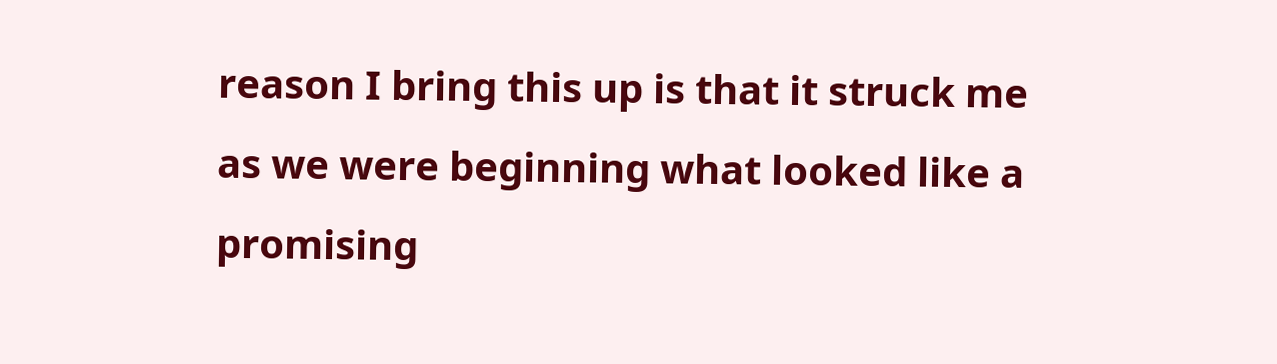reason I bring this up is that it struck me as we were beginning what looked like a promising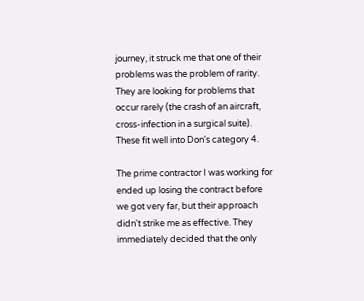journey, it struck me that one of their problems was the problem of rarity. They are looking for problems that occur rarely (the crash of an aircraft, cross-infection in a surgical suite). These fit well into Don's category 4.

The prime contractor I was working for ended up losing the contract before we got very far, but their approach didn't strike me as effective. They immediately decided that the only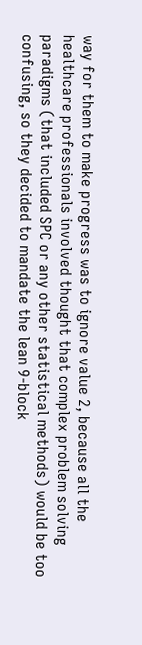way for them to make progress was to ignore value 2, because all the healthcare professionals involved thought that complex problem solving paradigms (that included SPC or any other statistical methods) would be too confusing, so they decided to mandate the lean 9-block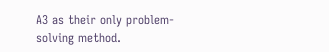A3 as their only problem-solving method.